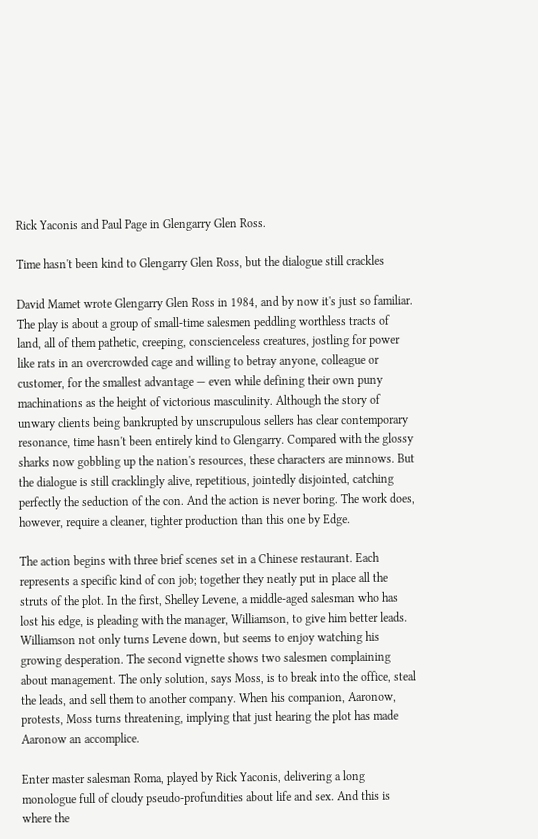Rick Yaconis and Paul Page in Glengarry Glen Ross.

Time hasn't been kind to Glengarry Glen Ross, but the dialogue still crackles

David Mamet wrote Glengarry Glen Ross in 1984, and by now it's just so familiar. The play is about a group of small-time salesmen peddling worthless tracts of land, all of them pathetic, creeping, conscienceless creatures, jostling for power like rats in an overcrowded cage and willing to betray anyone, colleague or customer, for the smallest advantage — even while defining their own puny machinations as the height of victorious masculinity. Although the story of unwary clients being bankrupted by unscrupulous sellers has clear contemporary resonance, time hasn't been entirely kind to Glengarry. Compared with the glossy sharks now gobbling up the nation's resources, these characters are minnows. But the dialogue is still cracklingly alive, repetitious, jointedly disjointed, catching perfectly the seduction of the con. And the action is never boring. The work does, however, require a cleaner, tighter production than this one by Edge.

The action begins with three brief scenes set in a Chinese restaurant. Each represents a specific kind of con job; together they neatly put in place all the struts of the plot. In the first, Shelley Levene, a middle-aged salesman who has lost his edge, is pleading with the manager, Williamson, to give him better leads. Williamson not only turns Levene down, but seems to enjoy watching his growing desperation. The second vignette shows two salesmen complaining about management. The only solution, says Moss, is to break into the office, steal the leads, and sell them to another company. When his companion, Aaronow, protests, Moss turns threatening, implying that just hearing the plot has made Aaronow an accomplice.

Enter master salesman Roma, played by Rick Yaconis, delivering a long monologue full of cloudy pseudo-profundities about life and sex. And this is where the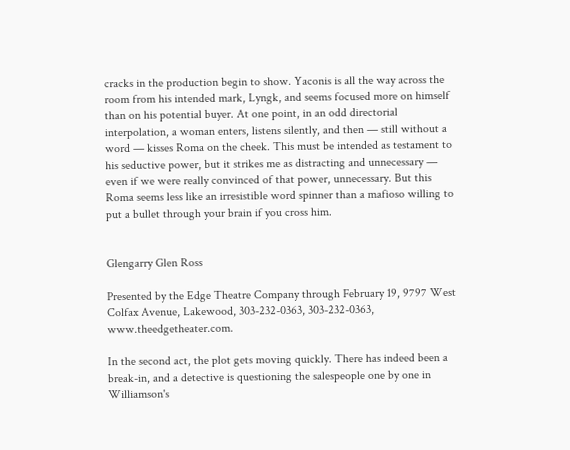cracks in the production begin to show. Yaconis is all the way across the room from his intended mark, Lyngk, and seems focused more on himself than on his potential buyer. At one point, in an odd directorial interpolation, a woman enters, listens silently, and then — still without a word — kisses Roma on the cheek. This must be intended as testament to his seductive power, but it strikes me as distracting and unnecessary — even if we were really convinced of that power, unnecessary. But this Roma seems less like an irresistible word spinner than a mafioso willing to put a bullet through your brain if you cross him.


Glengarry Glen Ross

Presented by the Edge Theatre Company through February 19, 9797 West Colfax Avenue, Lakewood, 303-232-0363, 303-232-0363, www.theedgetheater.com.

In the second act, the plot gets moving quickly. There has indeed been a break-in, and a detective is questioning the salespeople one by one in Williamson's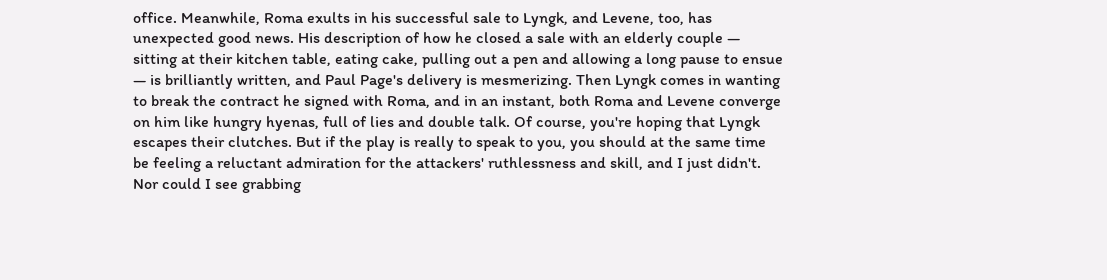office. Meanwhile, Roma exults in his successful sale to Lyngk, and Levene, too, has unexpected good news. His description of how he closed a sale with an elderly couple — sitting at their kitchen table, eating cake, pulling out a pen and allowing a long pause to ensue — is brilliantly written, and Paul Page's delivery is mesmerizing. Then Lyngk comes in wanting to break the contract he signed with Roma, and in an instant, both Roma and Levene converge on him like hungry hyenas, full of lies and double talk. Of course, you're hoping that Lyngk escapes their clutches. But if the play is really to speak to you, you should at the same time be feeling a reluctant admiration for the attackers' ruthlessness and skill, and I just didn't. Nor could I see grabbing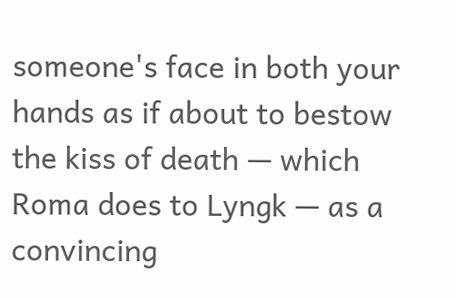someone's face in both your hands as if about to bestow the kiss of death — which Roma does to Lyngk — as a convincing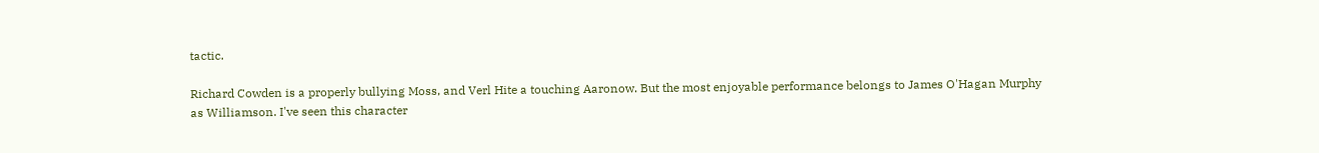tactic.

Richard Cowden is a properly bullying Moss, and Verl Hite a touching Aaronow. But the most enjoyable performance belongs to James O'Hagan Murphy as Williamson. I've seen this character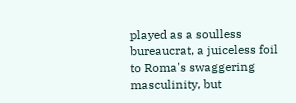played as a soulless bureaucrat, a juiceless foil to Roma's swaggering masculinity, but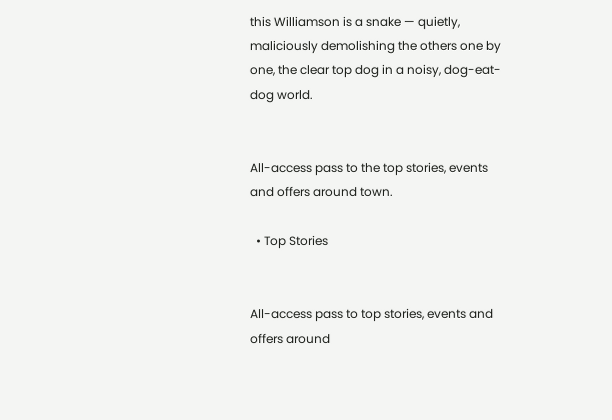this Williamson is a snake — quietly, maliciously demolishing the others one by one, the clear top dog in a noisy, dog-eat-dog world.


All-access pass to the top stories, events and offers around town.

  • Top Stories


All-access pass to top stories, events and offers around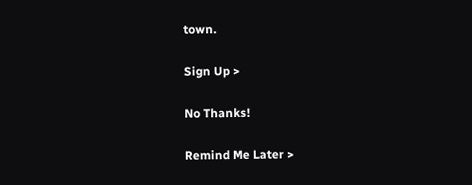town.

Sign Up >

No Thanks!

Remind Me Later >